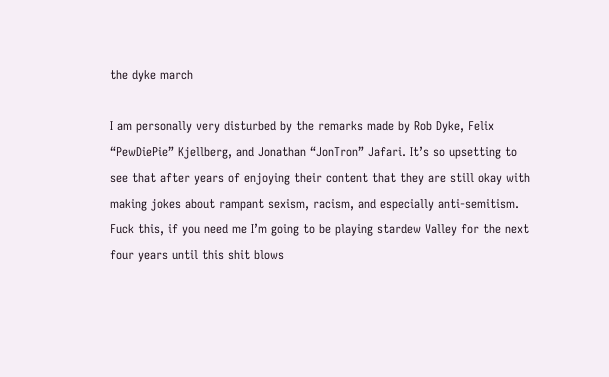the dyke march

I am personally very disturbed by the remarks made by Rob Dyke, Felix “PewDiePie” Kjellberg, and Jonathan “JonTron” Jafari. It’s so upsetting to see that after years of enjoying their content that they are still okay with making jokes about rampant sexism, racism, and especially anti-semitism. Fuck this, if you need me I’m going to be playing stardew Valley for the next four years until this shit blows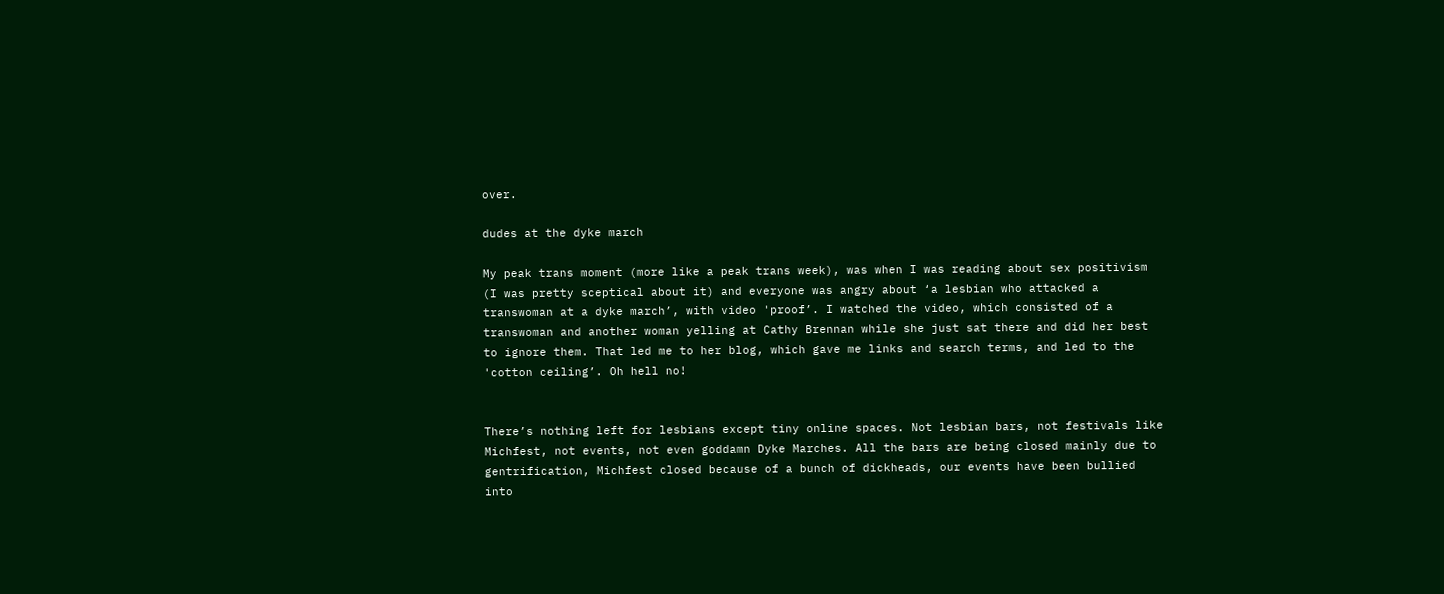over.

dudes at the dyke march

My peak trans moment (more like a peak trans week), was when I was reading about sex positivism (I was pretty sceptical about it) and everyone was angry about ‘a lesbian who attacked a transwoman at a dyke march’, with video 'proof’. I watched the video, which consisted of a transwoman and another woman yelling at Cathy Brennan while she just sat there and did her best to ignore them. That led me to her blog, which gave me links and search terms, and led to the 'cotton ceiling’. Oh hell no!


There’s nothing left for lesbians except tiny online spaces. Not lesbian bars, not festivals like Michfest, not events, not even goddamn Dyke Marches. All the bars are being closed mainly due to gentrification, Michfest closed because of a bunch of dickheads, our events have been bullied into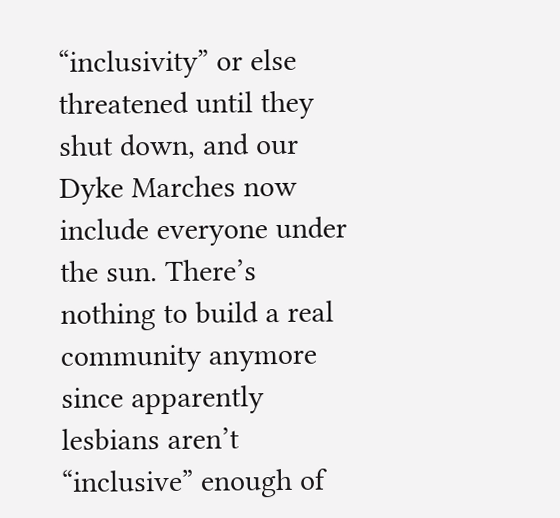“inclusivity” or else threatened until they shut down, and our Dyke Marches now include everyone under the sun. There’s nothing to build a real community anymore since apparently lesbians aren’t “inclusive” enough of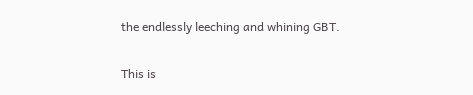the endlessly leeching and whining GBT.

This is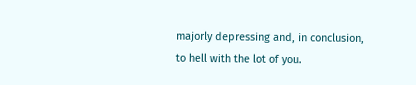majorly depressing and, in conclusion, to hell with the lot of you.